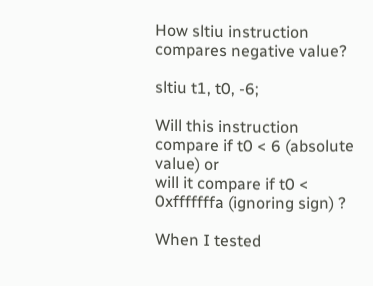How sltiu instruction compares negative value?

sltiu t1, t0, -6;

Will this instruction compare if t0 < 6 (absolute value) or
will it compare if t0 < 0xfffffffa (ignoring sign) ?

When I tested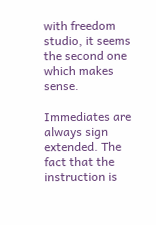with freedom studio, it seems the second one which makes sense.

Immediates are always sign extended. The fact that the instruction is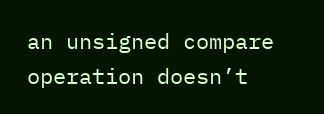an unsigned compare operation doesn’t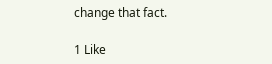change that fact.

1 Like